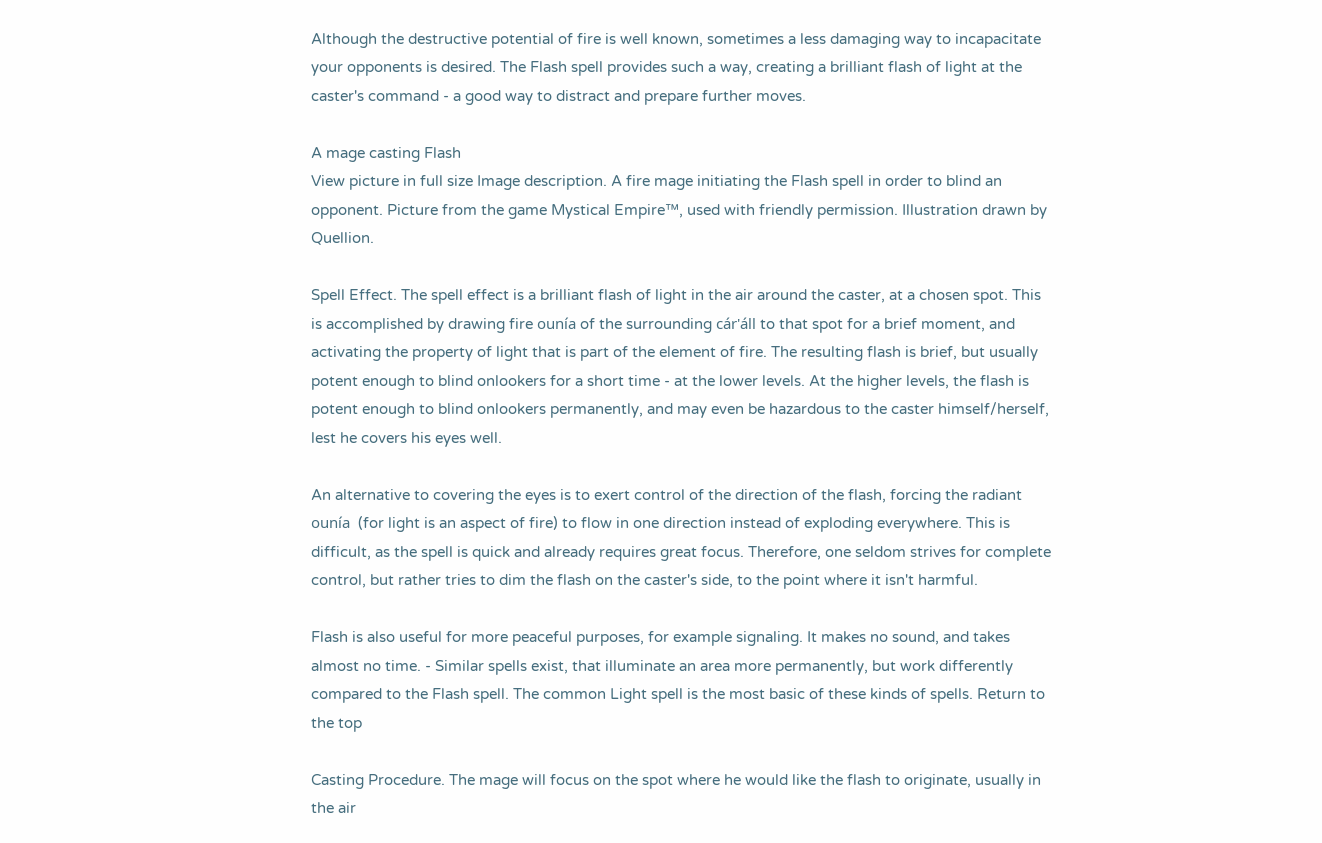Although the destructive potential of fire is well known, sometimes a less damaging way to incapacitate your opponents is desired. The Flash spell provides such a way, creating a brilliant flash of light at the caster's command - a good way to distract and prepare further moves.

A mage casting Flash
View picture in full size Image description. A fire mage initiating the Flash spell in order to blind an opponent. Picture from the game Mystical Empire™, used with friendly permission. Illustration drawn by Quellion.

Spell Effect. The spell effect is a brilliant flash of light in the air around the caster, at a chosen spot. This is accomplished by drawing fire ounía of the surrounding cár'áll to that spot for a brief moment, and activating the property of light that is part of the element of fire. The resulting flash is brief, but usually potent enough to blind onlookers for a short time - at the lower levels. At the higher levels, the flash is potent enough to blind onlookers permanently, and may even be hazardous to the caster himself/herself, lest he covers his eyes well.

An alternative to covering the eyes is to exert control of the direction of the flash, forcing the radiant ounía  (for light is an aspect of fire) to flow in one direction instead of exploding everywhere. This is difficult, as the spell is quick and already requires great focus. Therefore, one seldom strives for complete control, but rather tries to dim the flash on the caster's side, to the point where it isn't harmful.

Flash is also useful for more peaceful purposes, for example signaling. It makes no sound, and takes almost no time. - Similar spells exist, that illuminate an area more permanently, but work differently compared to the Flash spell. The common Light spell is the most basic of these kinds of spells. Return to the top

Casting Procedure. The mage will focus on the spot where he would like the flash to originate, usually in the air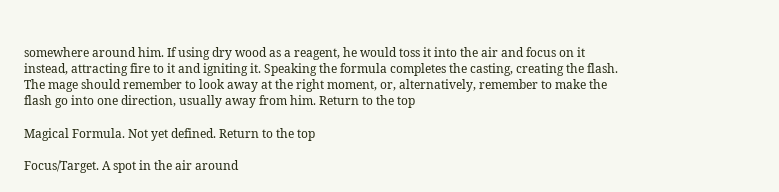somewhere around him. If using dry wood as a reagent, he would toss it into the air and focus on it instead, attracting fire to it and igniting it. Speaking the formula completes the casting, creating the flash. The mage should remember to look away at the right moment, or, alternatively, remember to make the flash go into one direction, usually away from him. Return to the top

Magical Formula. Not yet defined. Return to the top

Focus/Target. A spot in the air around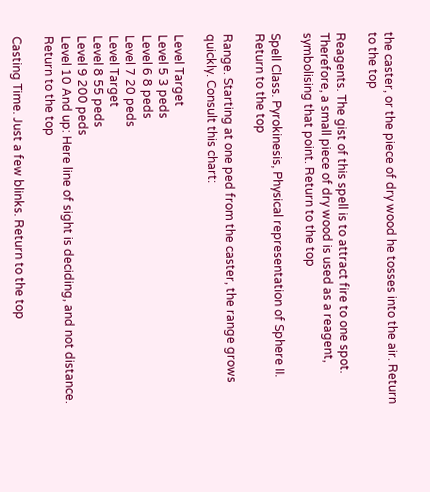the caster, or the piece of dry wood he tosses into the air. Return to the top

Reagents. The gist of this spell is to attract fire to one spot. Therefore, a small piece of dry wood is used as a reagent, symbolising that point. Return to the top

Spell Class. Pyrokinesis, Physical representation of Sphere II. Return to the top

Range. Starting at one ped from the caster, the range grows quickly. Consult this chart:

Level Target
Level 5 3 peds
Level 6 8 peds
Level 7 20 peds
Level Target
Level 8 55 peds
Level 9 200 peds
Level 10 And up: Here line of sight is deciding, and not distance. Return to the top

Casting Time. Just a few blinks. Return to the top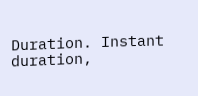Duration. Instant duration,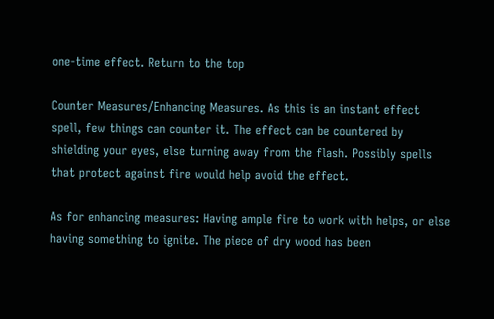one-time effect. Return to the top

Counter Measures/Enhancing Measures. As this is an instant effect spell, few things can counter it. The effect can be countered by shielding your eyes, else turning away from the flash. Possibly spells that protect against fire would help avoid the effect.

As for enhancing measures: Having ample fire to work with helps, or else having something to ignite. The piece of dry wood has been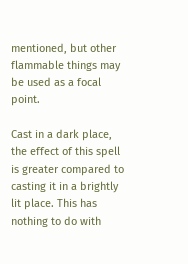mentioned, but other flammable things may be used as a focal point.

Cast in a dark place, the effect of this spell is greater compared to casting it in a brightly lit place. This has nothing to do with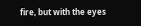fire, but with the eyes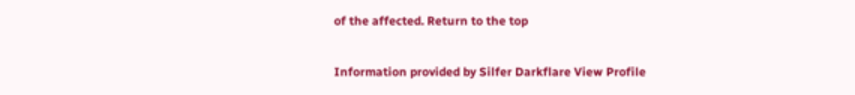of the affected. Return to the top

Information provided by Silfer Darkflare View Profile